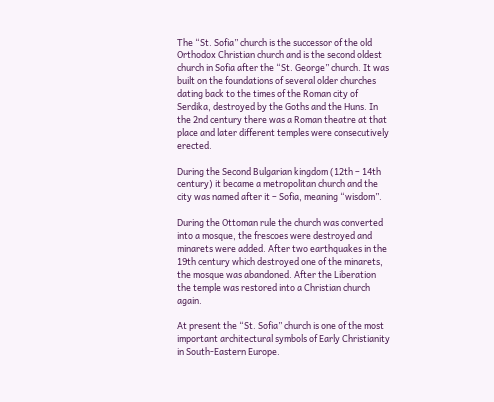The “St. Sofia” church is the successor of the old Orthodox Christian church and is the second oldest church in Sofia after the “St. George” church. It was built on the foundations of several older churches dating back to the times of the Roman city of Serdika, destroyed by the Goths and the Huns. In the 2nd century there was a Roman theatre at that place and later different temples were consecutively erected.

During the Second Bulgarian kingdom (12th – 14th century) it became a metropolitan church and the city was named after it – Sofia, meaning “wisdom”.

During the Ottoman rule the church was converted into a mosque, the frescoes were destroyed and minarets were added. After two earthquakes in the 19th century which destroyed one of the minarets, the mosque was abandoned. After the Liberation the temple was restored into a Christian church again.

At present the “St. Sofia” church is one of the most important architectural symbols of Early Christianity in South-Eastern Europe.